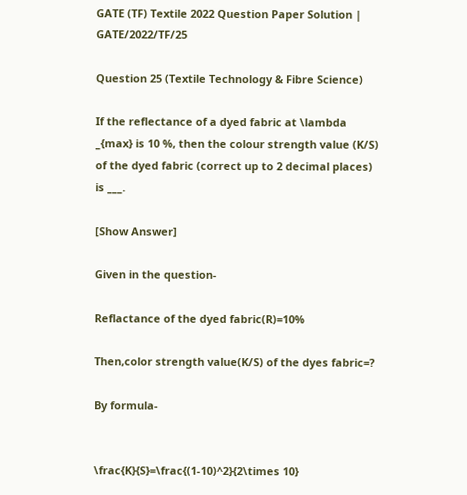GATE (TF) Textile 2022 Question Paper Solution | GATE/2022/TF/25

Question 25 (Textile Technology & Fibre Science)

If the reflectance of a dyed fabric at \lambda _{max} is 10 %, then the colour strength value (K/S) of the dyed fabric (correct up to 2 decimal places) is ___.

[Show Answer]

Given in the question-

Reflactance of the dyed fabric(R)=10%

Then,color strength value(K/S) of the dyes fabric=?

By formula-


\frac{K}{S}=\frac{(1-10)^2}{2\times 10}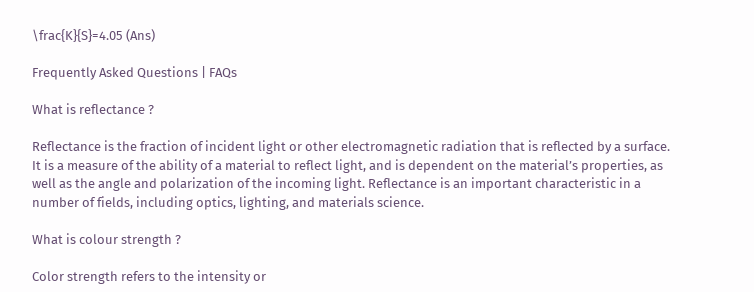\frac{K}{S}=4.05 (Ans)

Frequently Asked Questions | FAQs

What is reflectance ?

Reflectance is the fraction of incident light or other electromagnetic radiation that is reflected by a surface. It is a measure of the ability of a material to reflect light, and is dependent on the material’s properties, as well as the angle and polarization of the incoming light. Reflectance is an important characteristic in a number of fields, including optics, lighting, and materials science.

What is colour strength ?

Color strength refers to the intensity or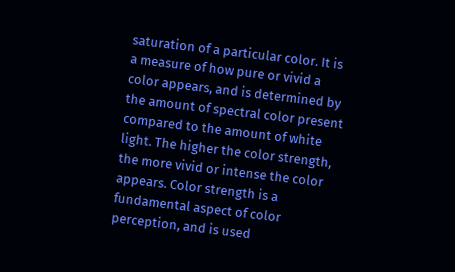saturation of a particular color. It is a measure of how pure or vivid a color appears, and is determined by the amount of spectral color present compared to the amount of white light. The higher the color strength, the more vivid or intense the color appears. Color strength is a fundamental aspect of color perception, and is used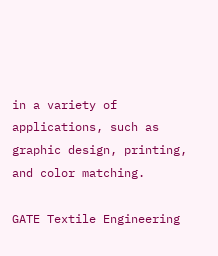in a variety of applications, such as graphic design, printing, and color matching.

GATE Textile Engineering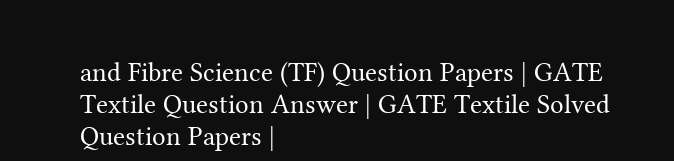and Fibre Science (TF) Question Papers | GATE Textile Question Answer | GATE Textile Solved Question Papers |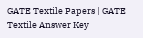GATE Textile Papers | GATE Textile Answer Key